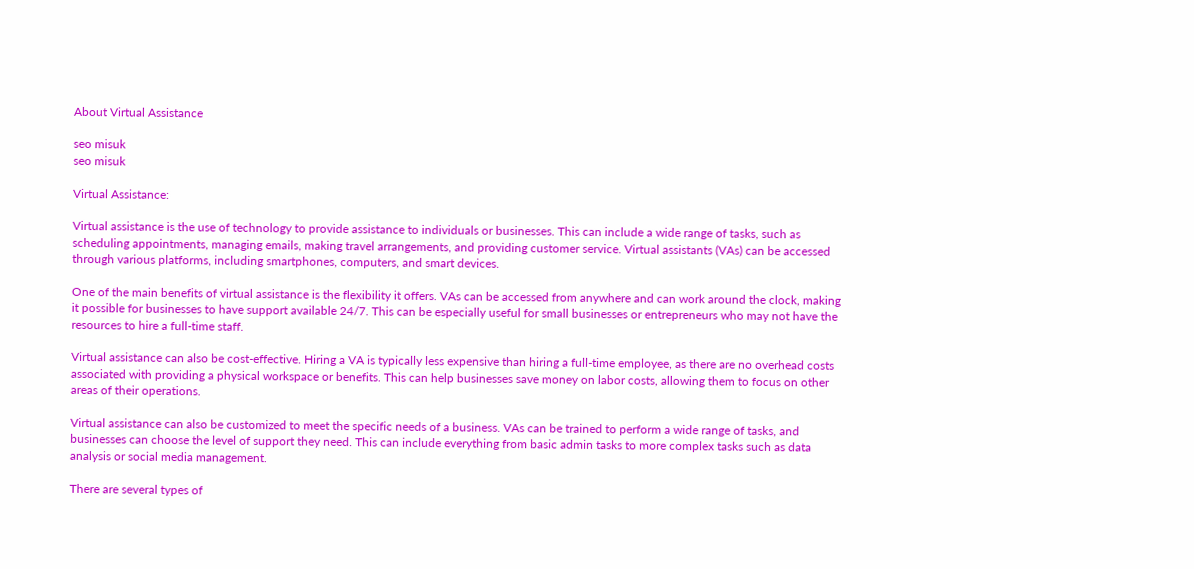About Virtual Assistance

seo misuk
seo misuk

Virtual Assistance:

Virtual assistance is the use of technology to provide assistance to individuals or businesses. This can include a wide range of tasks, such as scheduling appointments, managing emails, making travel arrangements, and providing customer service. Virtual assistants (VAs) can be accessed through various platforms, including smartphones, computers, and smart devices.

One of the main benefits of virtual assistance is the flexibility it offers. VAs can be accessed from anywhere and can work around the clock, making it possible for businesses to have support available 24/7. This can be especially useful for small businesses or entrepreneurs who may not have the resources to hire a full-time staff.

Virtual assistance can also be cost-effective. Hiring a VA is typically less expensive than hiring a full-time employee, as there are no overhead costs associated with providing a physical workspace or benefits. This can help businesses save money on labor costs, allowing them to focus on other areas of their operations.

Virtual assistance can also be customized to meet the specific needs of a business. VAs can be trained to perform a wide range of tasks, and businesses can choose the level of support they need. This can include everything from basic admin tasks to more complex tasks such as data analysis or social media management.

There are several types of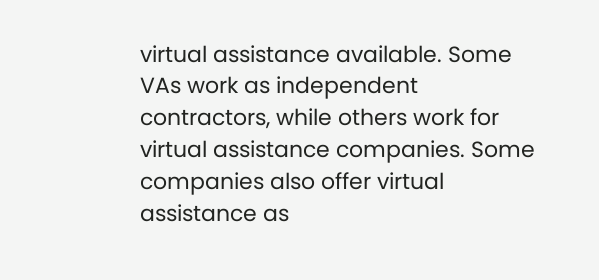virtual assistance available. Some VAs work as independent contractors, while others work for virtual assistance companies. Some companies also offer virtual assistance as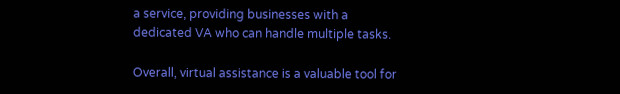a service, providing businesses with a dedicated VA who can handle multiple tasks.

Overall, virtual assistance is a valuable tool for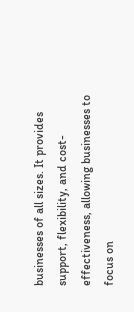businesses of all sizes. It provides support, flexibility, and cost-effectiveness, allowing businesses to focus on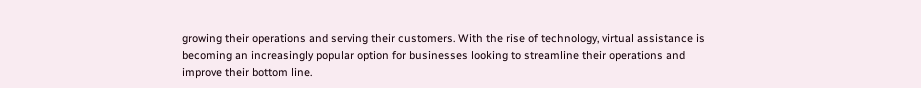growing their operations and serving their customers. With the rise of technology, virtual assistance is becoming an increasingly popular option for businesses looking to streamline their operations and improve their bottom line.